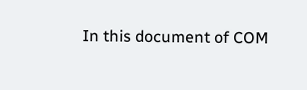In this document of COM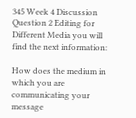345 Week 4 Discussion Question 2 Editing for Different Media you will find the next information:

How does the medium in which you are communicating your message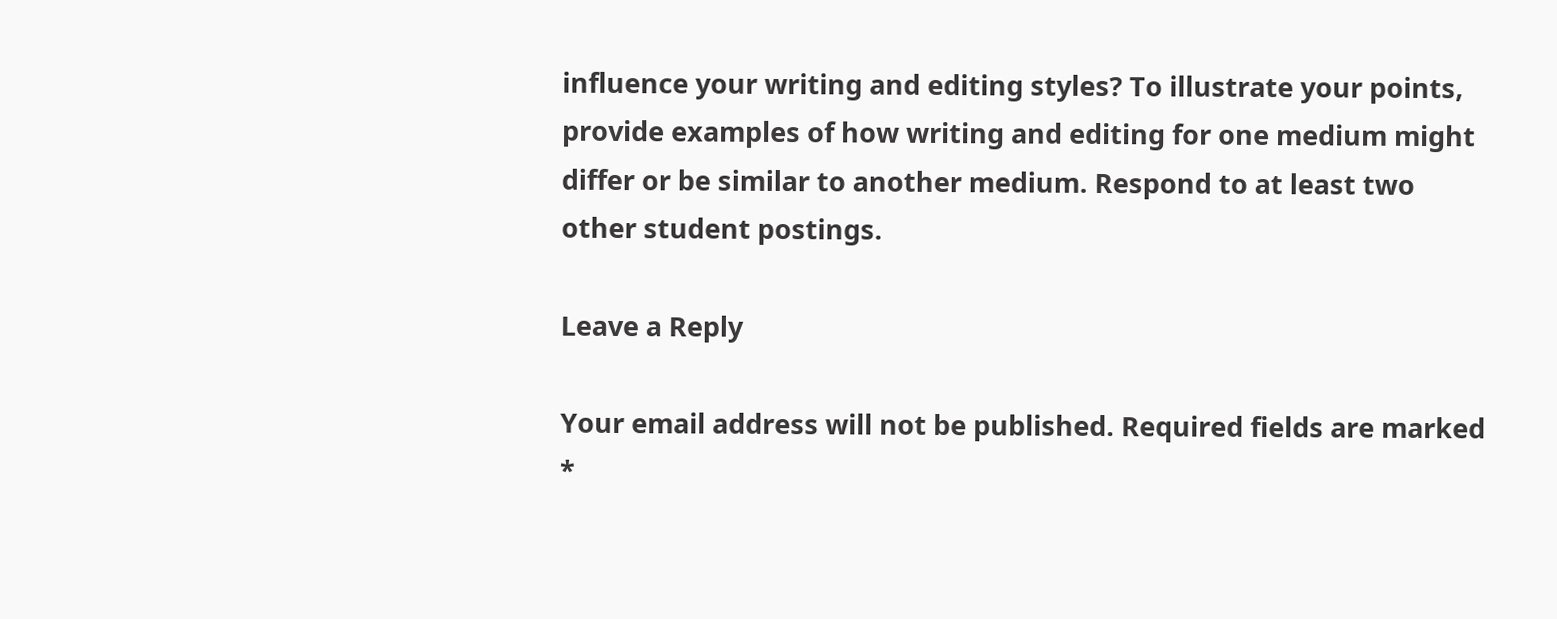influence your writing and editing styles? To illustrate your points, provide examples of how writing and editing for one medium might differ or be similar to another medium. Respond to at least two other student postings.

Leave a Reply

Your email address will not be published. Required fields are marked *